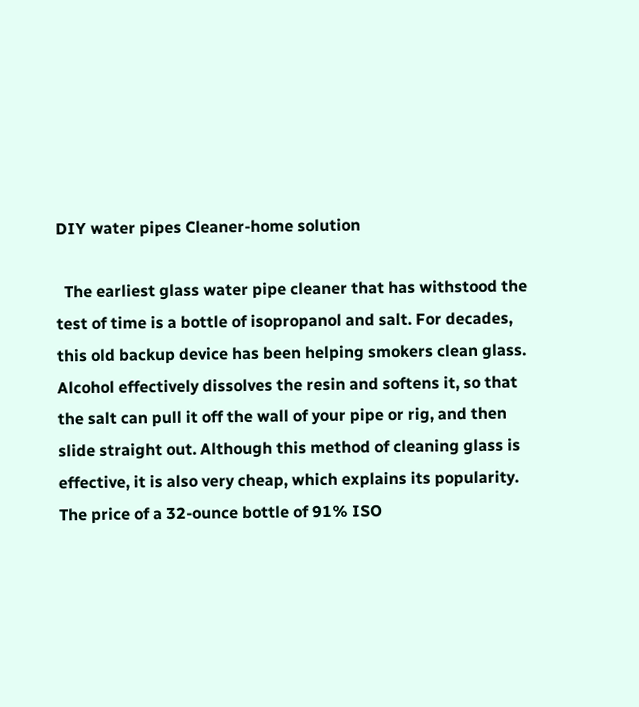DIY water pipes Cleaner-home solution

  The earliest glass water pipe cleaner that has withstood the test of time is a bottle of isopropanol and salt. For decades, this old backup device has been helping smokers clean glass. Alcohol effectively dissolves the resin and softens it, so that the salt can pull it off the wall of your pipe or rig, and then slide straight out. Although this method of cleaning glass is effective, it is also very cheap, which explains its popularity. The price of a 32-ounce bottle of 91% ISO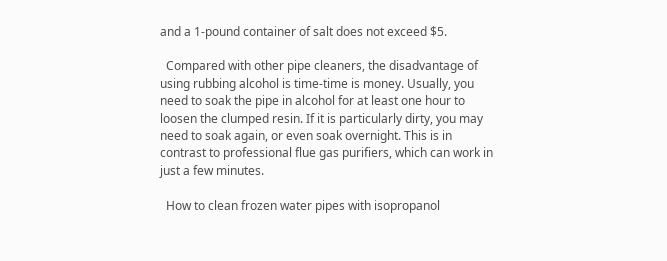and a 1-pound container of salt does not exceed $5.

  Compared with other pipe cleaners, the disadvantage of using rubbing alcohol is time-time is money. Usually, you need to soak the pipe in alcohol for at least one hour to loosen the clumped resin. If it is particularly dirty, you may need to soak again, or even soak overnight. This is in contrast to professional flue gas purifiers, which can work in just a few minutes.

  How to clean frozen water pipes with isopropanol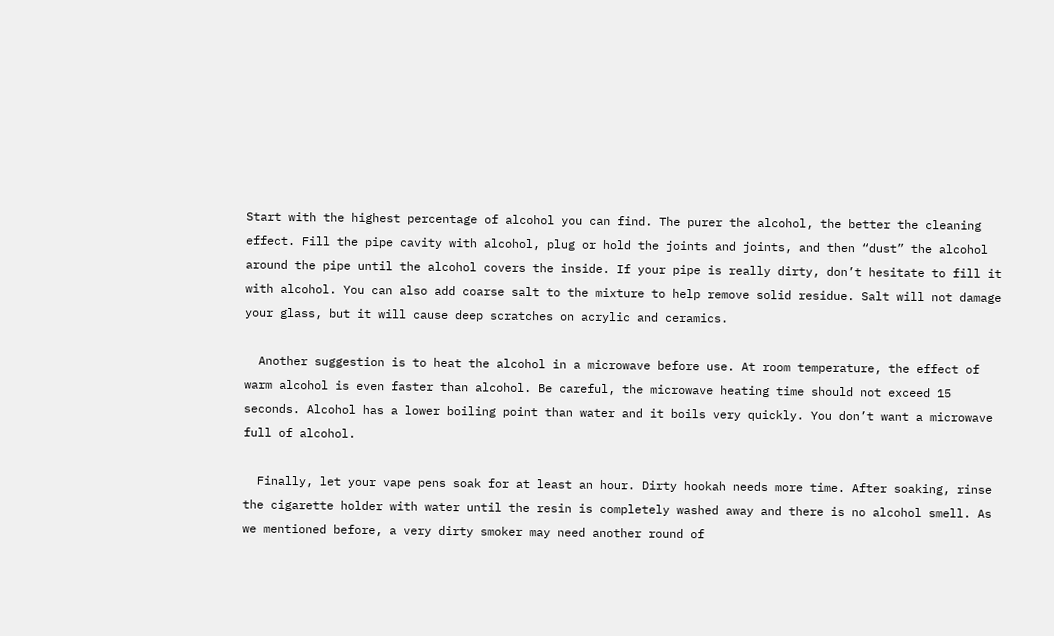Start with the highest percentage of alcohol you can find. The purer the alcohol, the better the cleaning effect. Fill the pipe cavity with alcohol, plug or hold the joints and joints, and then “dust” the alcohol around the pipe until the alcohol covers the inside. If your pipe is really dirty, don’t hesitate to fill it with alcohol. You can also add coarse salt to the mixture to help remove solid residue. Salt will not damage your glass, but it will cause deep scratches on acrylic and ceramics.

  Another suggestion is to heat the alcohol in a microwave before use. At room temperature, the effect of warm alcohol is even faster than alcohol. Be careful, the microwave heating time should not exceed 15 seconds. Alcohol has a lower boiling point than water and it boils very quickly. You don’t want a microwave full of alcohol.

  Finally, let your vape pens soak for at least an hour. Dirty hookah needs more time. After soaking, rinse the cigarette holder with water until the resin is completely washed away and there is no alcohol smell. As we mentioned before, a very dirty smoker may need another round of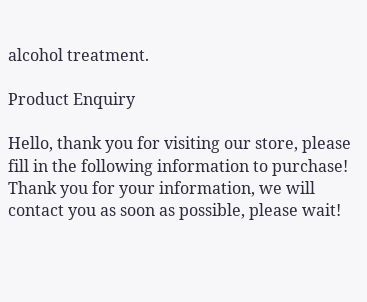alcohol treatment.

Product Enquiry

Hello, thank you for visiting our store, please fill in the following information to purchase!
Thank you for your information, we will contact you as soon as possible, please wait!